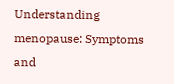Understanding menopause: Symptoms and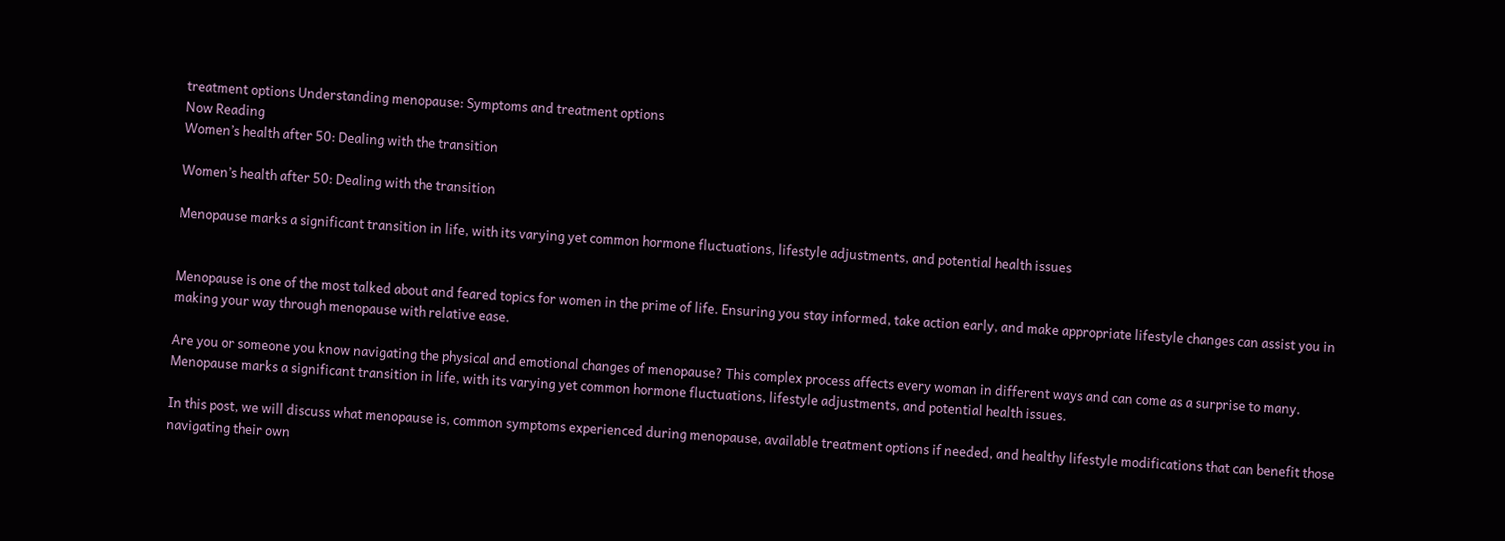treatment options Understanding menopause: Symptoms and treatment options
Now Reading
Women’s health after 50: Dealing with the transition

Women’s health after 50: Dealing with the transition

Menopause marks a significant transition in life, with its varying yet common hormone fluctuations, lifestyle adjustments, and potential health issues


Menopause is one of the most talked about and feared topics for women in the prime of life. Ensuring you stay informed, take action early, and make appropriate lifestyle changes can assist you in making your way through menopause with relative ease.

Are you or someone you know navigating the physical and emotional changes of menopause? This complex process affects every woman in different ways and can come as a surprise to many. Menopause marks a significant transition in life, with its varying yet common hormone fluctuations, lifestyle adjustments, and potential health issues.

In this post, we will discuss what menopause is, common symptoms experienced during menopause, available treatment options if needed, and healthy lifestyle modifications that can benefit those navigating their own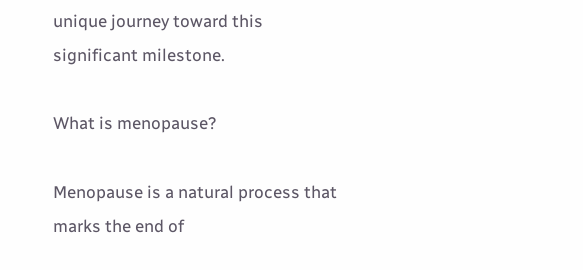unique journey toward this significant milestone.

What is menopause?

Menopause is a natural process that marks the end of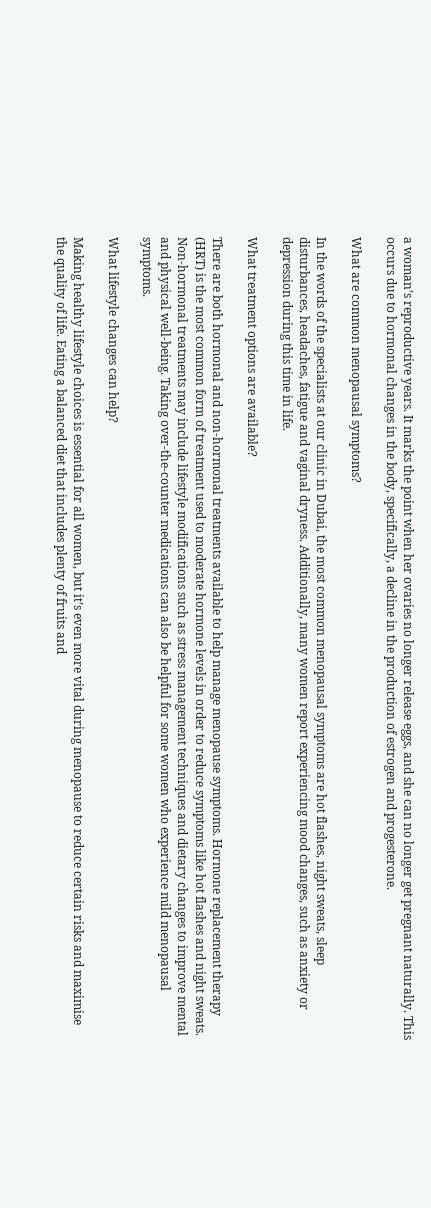a woman’s reproductive years. It marks the point when her ovaries no longer release eggs, and she can no longer get pregnant naturally. This occurs due to hormonal changes in the body, specifically, a decline in the production of estrogen and progesterone.

What are common menopausal symptoms?

In the words of the specialists at our clinic in Dubai, the most common menopausal symptoms are hot flashes, night sweats, sleep disturbances, headaches, fatigue and vaginal dryness. Additionally, many women report experiencing mood changes, such as anxiety or depression during this time in life.

What treatment options are available?

There are both hormonal and non-hormonal treatments available to help manage menopause symptoms. Hormone replacement therapy (HRT) is the most common form of treatment used to moderate hormone levels in order to reduce symptoms like hot flashes and night sweats. Non-hormonal treatments may include lifestyle modifications such as stress management techniques and dietary changes to improve mental and physical well-being. Taking over-the-counter medications can also be helpful for some women who experience mild menopausal symptoms.

What lifestyle changes can help?

Making healthy lifestyle choices is essential for all women, but it’s even more vital during menopause to reduce certain risks and maximise the quality of life. Eating a balanced diet that includes plenty of fruits and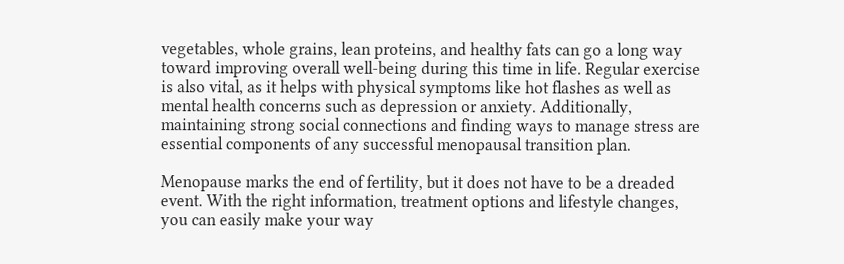vegetables, whole grains, lean proteins, and healthy fats can go a long way toward improving overall well-being during this time in life. Regular exercise is also vital, as it helps with physical symptoms like hot flashes as well as mental health concerns such as depression or anxiety. Additionally, maintaining strong social connections and finding ways to manage stress are essential components of any successful menopausal transition plan.

Menopause marks the end of fertility, but it does not have to be a dreaded event. With the right information, treatment options and lifestyle changes, you can easily make your way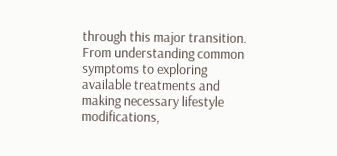through this major transition. From understanding common symptoms to exploring available treatments and making necessary lifestyle modifications,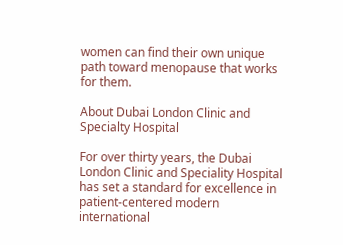women can find their own unique path toward menopause that works for them.

About Dubai London Clinic and Specialty Hospital

For over thirty years, the Dubai London Clinic and Speciality Hospital has set a standard for excellence in patient-centered modern international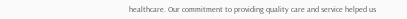healthcare. Our commitment to providing quality care and service helped us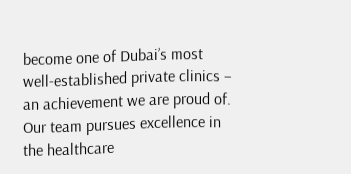become one of Dubai’s most well-established private clinics – an achievement we are proud of. Our team pursues excellence in the healthcare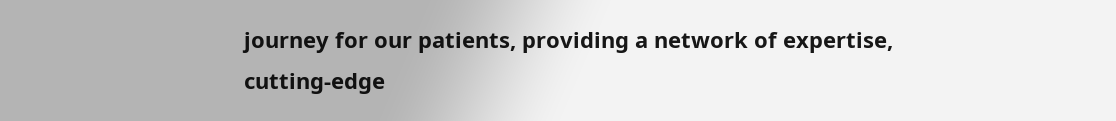journey for our patients, providing a network of expertise, cutting-edge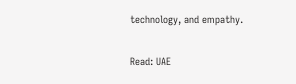technology, and empathy.

Read: UAE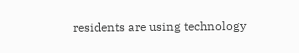residents are using technology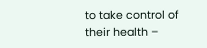to take control of their health –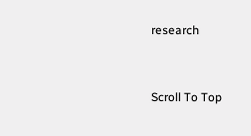research


Scroll To Top